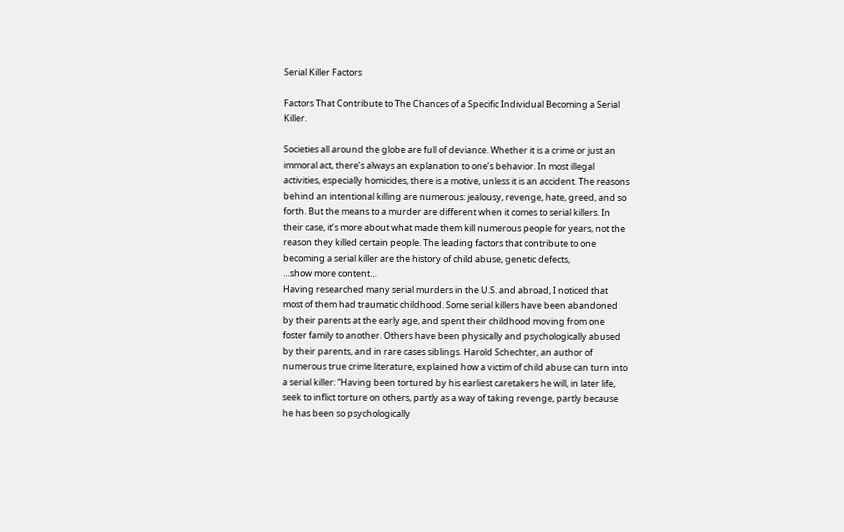Serial Killer Factors

Factors That Contribute to The Chances of a Specific Individual Becoming a Serial Killer.

Societies all around the globe are full of deviance. Whether it is a crime or just an immoral act, there’s always an explanation to one’s behavior. In most illegal activities, especially homicides, there is a motive, unless it is an accident. The reasons behind an intentional killing are numerous: jealousy, revenge, hate, greed, and so forth. But the means to a murder are different when it comes to serial killers. In their case, it’s more about what made them kill numerous people for years, not the reason they killed certain people. The leading factors that contribute to one becoming a serial killer are the history of child abuse, genetic defects,
…show more content…
Having researched many serial murders in the U.S. and abroad, I noticed that most of them had traumatic childhood. Some serial killers have been abandoned by their parents at the early age, and spent their childhood moving from one foster family to another. Others have been physically and psychologically abused by their parents, and in rare cases siblings. Harold Schechter, an author of numerous true crime literature, explained how a victim of child abuse can turn into a serial killer: “Having been tortured by his earliest caretakers he will, in later life, seek to inflict torture on others, partly as a way of taking revenge, partly because he has been so psychologically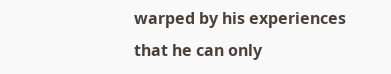warped by his experiences that he can only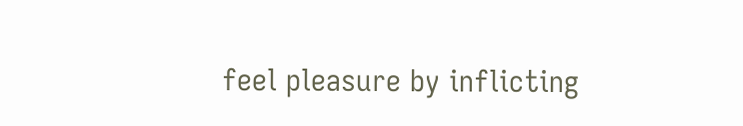feel pleasure by inflicting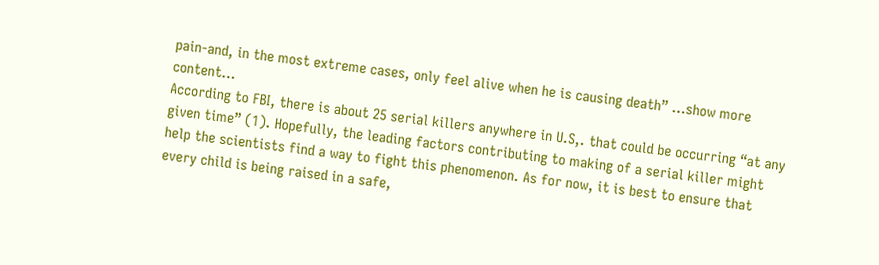pain-and, in the most extreme cases, only feel alive when he is causing death” …show more content…
According to FBI, there is about 25 serial killers anywhere in U.S,. that could be occurring “at any given time” (1). Hopefully, the leading factors contributing to making of a serial killer might help the scientists find a way to fight this phenomenon. As for now, it is best to ensure that every child is being raised in a safe,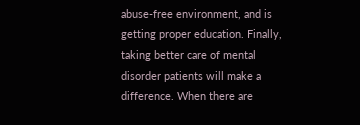abuse-free environment, and is getting proper education. Finally, taking better care of mental disorder patients will make a difference. When there are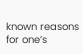known reasons for one’s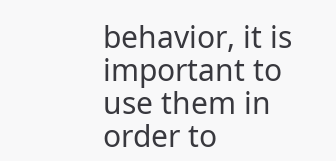behavior, it is important to use them in order to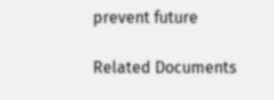prevent future

Related Documents